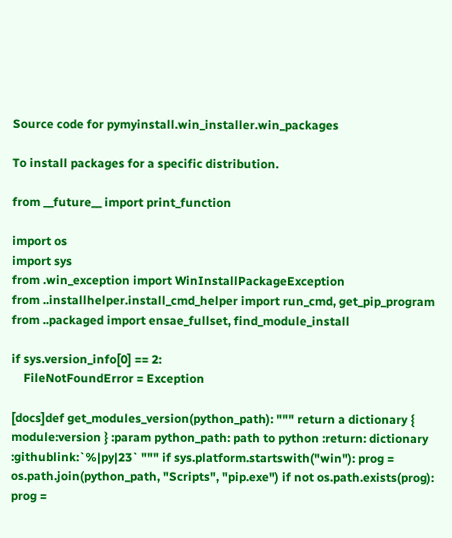Source code for pymyinstall.win_installer.win_packages

To install packages for a specific distribution.

from __future__ import print_function

import os
import sys
from .win_exception import WinInstallPackageException
from ..installhelper.install_cmd_helper import run_cmd, get_pip_program
from ..packaged import ensae_fullset, find_module_install

if sys.version_info[0] == 2:
    FileNotFoundError = Exception

[docs]def get_modules_version(python_path): """ return a dictionary { module:version } :param python_path: path to python :return: dictionary :githublink:`%|py|23` """ if sys.platform.startswith("win"): prog = os.path.join(python_path, "Scripts", "pip.exe") if not os.path.exists(prog): prog =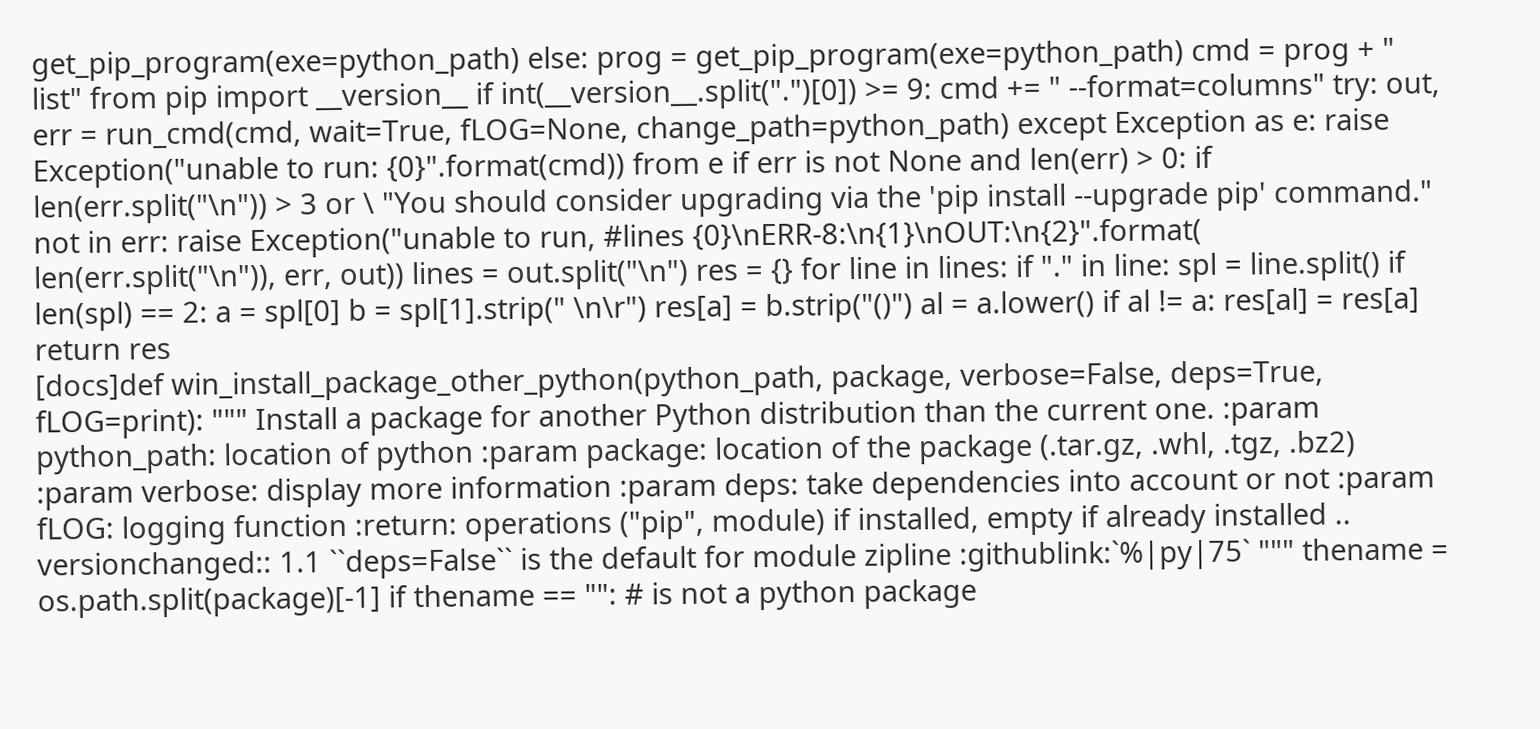get_pip_program(exe=python_path) else: prog = get_pip_program(exe=python_path) cmd = prog + " list" from pip import __version__ if int(__version__.split(".")[0]) >= 9: cmd += " --format=columns" try: out, err = run_cmd(cmd, wait=True, fLOG=None, change_path=python_path) except Exception as e: raise Exception("unable to run: {0}".format(cmd)) from e if err is not None and len(err) > 0: if len(err.split("\n")) > 3 or \ "You should consider upgrading via the 'pip install --upgrade pip' command." not in err: raise Exception("unable to run, #lines {0}\nERR-8:\n{1}\nOUT:\n{2}".format( len(err.split("\n")), err, out)) lines = out.split("\n") res = {} for line in lines: if "." in line: spl = line.split() if len(spl) == 2: a = spl[0] b = spl[1].strip(" \n\r") res[a] = b.strip("()") al = a.lower() if al != a: res[al] = res[a] return res
[docs]def win_install_package_other_python(python_path, package, verbose=False, deps=True, fLOG=print): """ Install a package for another Python distribution than the current one. :param python_path: location of python :param package: location of the package (.tar.gz, .whl, .tgz, .bz2) :param verbose: display more information :param deps: take dependencies into account or not :param fLOG: logging function :return: operations ("pip", module) if installed, empty if already installed .. versionchanged:: 1.1 ``deps=False`` is the default for module zipline :githublink:`%|py|75` """ thename = os.path.split(package)[-1] if thename == "": # is not a python package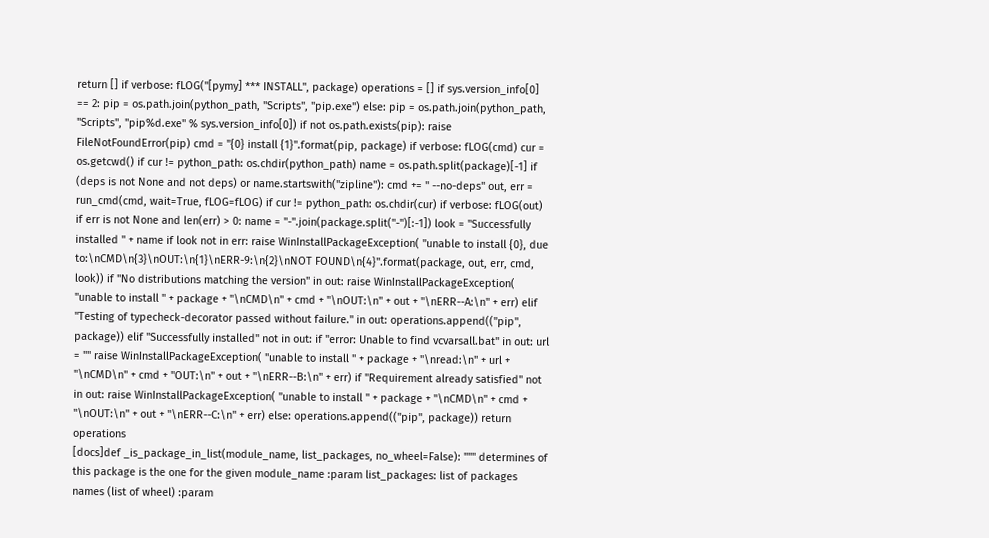return [] if verbose: fLOG("[pymy] *** INSTALL", package) operations = [] if sys.version_info[0] == 2: pip = os.path.join(python_path, "Scripts", "pip.exe") else: pip = os.path.join(python_path, "Scripts", "pip%d.exe" % sys.version_info[0]) if not os.path.exists(pip): raise FileNotFoundError(pip) cmd = "{0} install {1}".format(pip, package) if verbose: fLOG(cmd) cur = os.getcwd() if cur != python_path: os.chdir(python_path) name = os.path.split(package)[-1] if (deps is not None and not deps) or name.startswith("zipline"): cmd += " --no-deps" out, err = run_cmd(cmd, wait=True, fLOG=fLOG) if cur != python_path: os.chdir(cur) if verbose: fLOG(out) if err is not None and len(err) > 0: name = "-".join(package.split("-")[:-1]) look = "Successfully installed " + name if look not in err: raise WinInstallPackageException( "unable to install {0}, due to:\nCMD\n{3}\nOUT:\n{1}\nERR-9:\n{2}\nNOT FOUND\n{4}".format(package, out, err, cmd, look)) if "No distributions matching the version" in out: raise WinInstallPackageException( "unable to install " + package + "\nCMD\n" + cmd + "\nOUT:\n" + out + "\nERR--A:\n" + err) elif "Testing of typecheck-decorator passed without failure." in out: operations.append(("pip", package)) elif "Successfully installed" not in out: if "error: Unable to find vcvarsall.bat" in out: url = "" raise WinInstallPackageException( "unable to install " + package + "\nread:\n" + url + "\nCMD\n" + cmd + "OUT:\n" + out + "\nERR--B:\n" + err) if "Requirement already satisfied" not in out: raise WinInstallPackageException( "unable to install " + package + "\nCMD\n" + cmd + "\nOUT:\n" + out + "\nERR--C:\n" + err) else: operations.append(("pip", package)) return operations
[docs]def _is_package_in_list(module_name, list_packages, no_wheel=False): """ determines of this package is the one for the given module_name :param list_packages: list of packages names (list of wheel) :param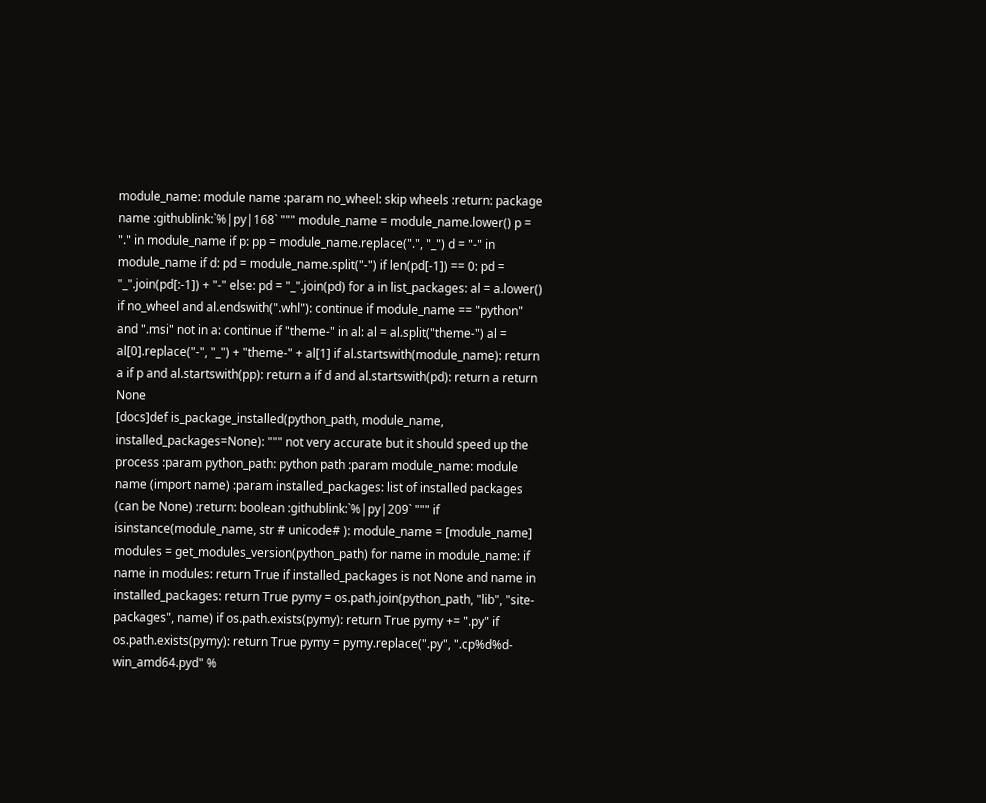module_name: module name :param no_wheel: skip wheels :return: package name :githublink:`%|py|168` """ module_name = module_name.lower() p = "." in module_name if p: pp = module_name.replace(".", "_") d = "-" in module_name if d: pd = module_name.split("-") if len(pd[-1]) == 0: pd = "_".join(pd[:-1]) + "-" else: pd = "_".join(pd) for a in list_packages: al = a.lower() if no_wheel and al.endswith(".whl"): continue if module_name == "python" and ".msi" not in a: continue if "theme-" in al: al = al.split("theme-") al = al[0].replace("-", "_") + "theme-" + al[1] if al.startswith(module_name): return a if p and al.startswith(pp): return a if d and al.startswith(pd): return a return None
[docs]def is_package_installed(python_path, module_name, installed_packages=None): """ not very accurate but it should speed up the process :param python_path: python path :param module_name: module name (import name) :param installed_packages: list of installed packages (can be None) :return: boolean :githublink:`%|py|209` """ if isinstance(module_name, str # unicode# ): module_name = [module_name] modules = get_modules_version(python_path) for name in module_name: if name in modules: return True if installed_packages is not None and name in installed_packages: return True pymy = os.path.join(python_path, "lib", "site-packages", name) if os.path.exists(pymy): return True pymy += ".py" if os.path.exists(pymy): return True pymy = pymy.replace(".py", ".cp%d%d-win_amd64.pyd" %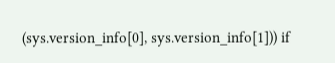(sys.version_info[0], sys.version_info[1])) if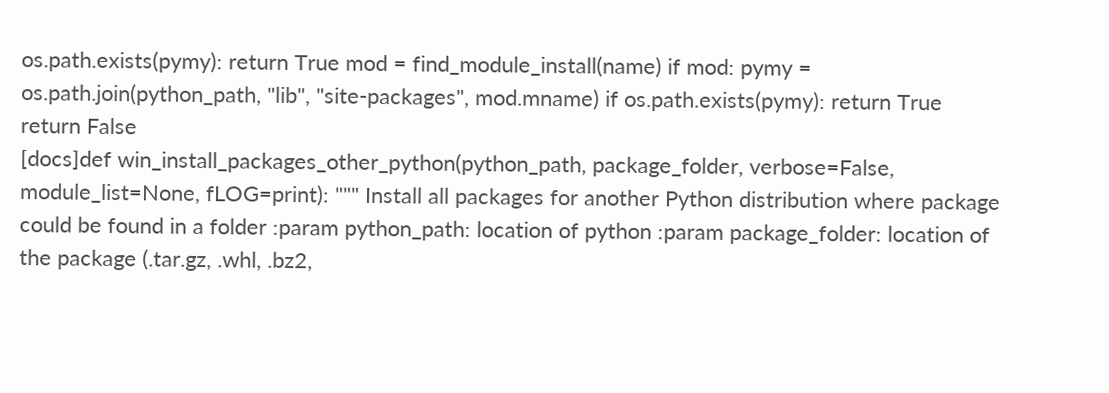os.path.exists(pymy): return True mod = find_module_install(name) if mod: pymy = os.path.join(python_path, "lib", "site-packages", mod.mname) if os.path.exists(pymy): return True return False
[docs]def win_install_packages_other_python(python_path, package_folder, verbose=False, module_list=None, fLOG=print): """ Install all packages for another Python distribution where package could be found in a folder :param python_path: location of python :param package_folder: location of the package (.tar.gz, .whl, .bz2,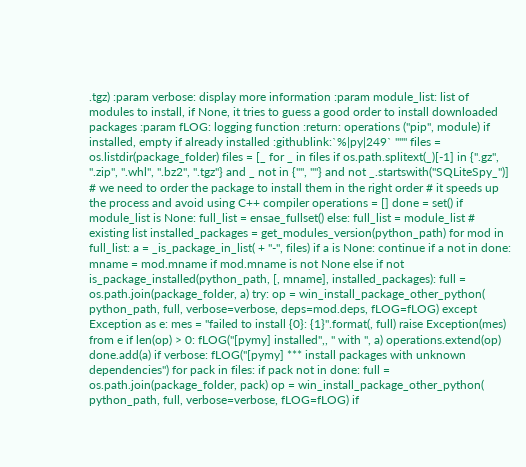.tgz) :param verbose: display more information :param module_list: list of modules to install, if None, it tries to guess a good order to install downloaded packages :param fLOG: logging function :return: operations ("pip", module) if installed, empty if already installed :githublink:`%|py|249` """ files = os.listdir(package_folder) files = [_ for _ in files if os.path.splitext(_)[-1] in {".gz", ".zip", ".whl", ".bz2", ".tgz"} and _ not in {"", ""} and not _.startswith("SQLiteSpy_")] # we need to order the package to install them in the right order # it speeds up the process and avoid using C++ compiler operations = [] done = set() if module_list is None: full_list = ensae_fullset() else: full_list = module_list # existing list installed_packages = get_modules_version(python_path) for mod in full_list: a = _is_package_in_list( + "-", files) if a is None: continue if a not in done: mname = mod.mname if mod.mname is not None else if not is_package_installed(python_path, [, mname], installed_packages): full = os.path.join(package_folder, a) try: op = win_install_package_other_python( python_path, full, verbose=verbose, deps=mod.deps, fLOG=fLOG) except Exception as e: mes = "failed to install {0}: {1}".format(, full) raise Exception(mes) from e if len(op) > 0: fLOG("[pymy] installed",, " with ", a) operations.extend(op) done.add(a) if verbose: fLOG("[pymy] *** install packages with unknown dependencies") for pack in files: if pack not in done: full = os.path.join(package_folder, pack) op = win_install_package_other_python( python_path, full, verbose=verbose, fLOG=fLOG) if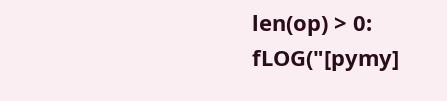len(op) > 0: fLOG("[pymy]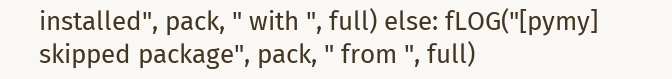installed", pack, " with ", full) else: fLOG("[pymy] skipped package", pack, " from ", full)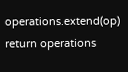operations.extend(op) return operations